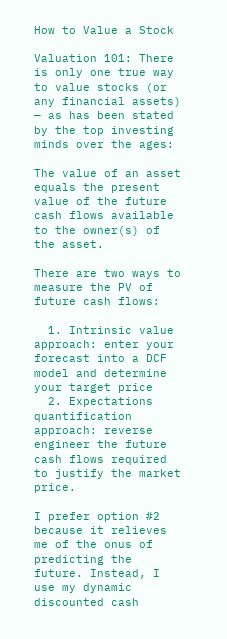How to Value a Stock

Valuation 101: There is only one true way to value stocks (or any financial assets) — as has been stated by the top investing minds over the ages:

The value of an asset equals the present value of the future cash flows available to the owner(s) of the asset.

There are two ways to measure the PV of future cash flows:

  1. Intrinsic value approach: enter your forecast into a DCF model and determine your target price
  2. Expectations quantification approach: reverse engineer the future cash flows required to justify the market price.

I prefer option #2 because it relieves me of the onus of predicting the future. Instead, I use my dynamic discounted cash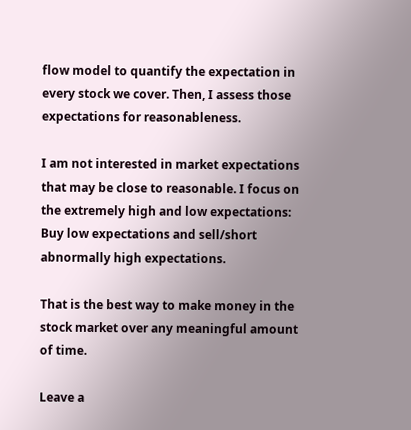flow model to quantify the expectation in every stock we cover. Then, I assess those expectations for reasonableness.

I am not interested in market expectations that may be close to reasonable. I focus on the extremely high and low expectations: Buy low expectations and sell/short abnormally high expectations.

That is the best way to make money in the stock market over any meaningful amount of time.

Leave a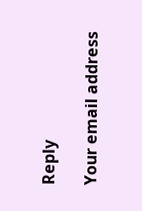Reply

Your email address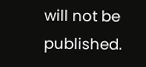will not be published.